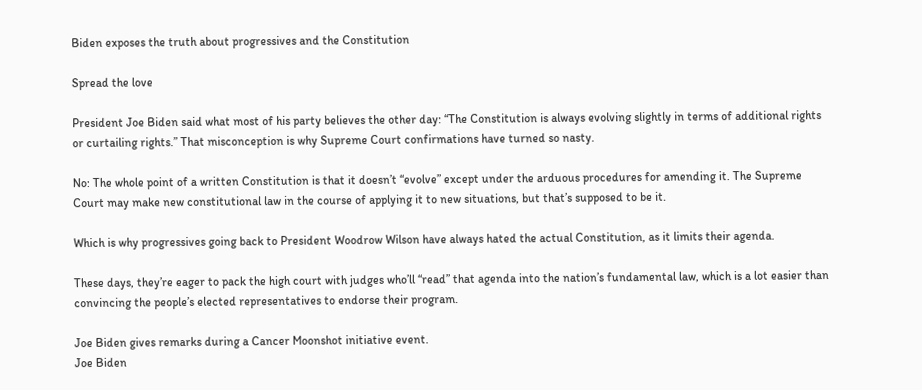Biden exposes the truth about progressives and the Constitution

Spread the love

President Joe Biden said what most of his party believes the other day: “The Constitution is always evolving slightly in terms of additional rights or curtailing rights.” That misconception is why Supreme Court confirmations have turned so nasty.

No: The whole point of a written Constitution is that it doesn’t “evolve” except under the arduous procedures for amending it. The Supreme Court may make new constitutional law in the course of applying it to new situations, but that’s supposed to be it.

Which is why progressives going back to President Woodrow Wilson have always hated the actual Constitution, as it limits their agenda.

These days, they’re eager to pack the high court with judges who’ll “read” that agenda into the nation’s fundamental law, which is a lot easier than convincing the people’s elected representatives to endorse their program.

Joe Biden gives remarks during a Cancer Moonshot initiative event.
Joe Biden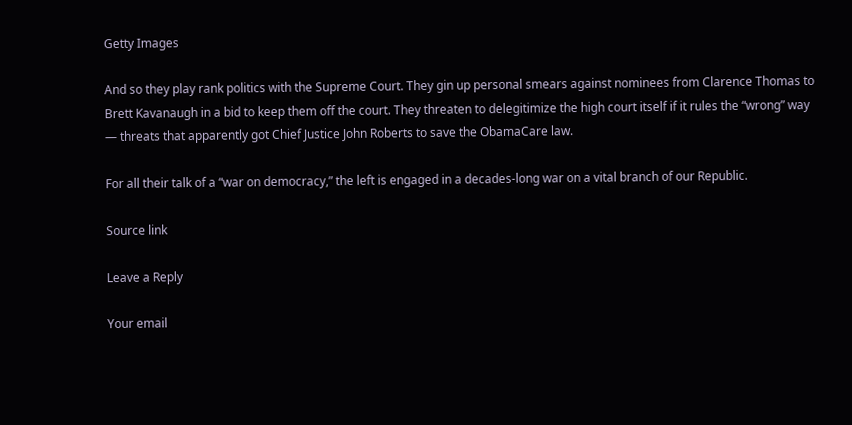Getty Images

And so they play rank politics with the Supreme Court. They gin up personal smears against nominees from Clarence Thomas to Brett Kavanaugh in a bid to keep them off the court. They threaten to delegitimize the high court itself if it rules the “wrong” way — threats that apparently got Chief Justice John Roberts to save the ObamaCare law.

For all their talk of a “war on democracy,” the left is engaged in a decades-long war on a vital branch of our Republic.

Source link

Leave a Reply

Your email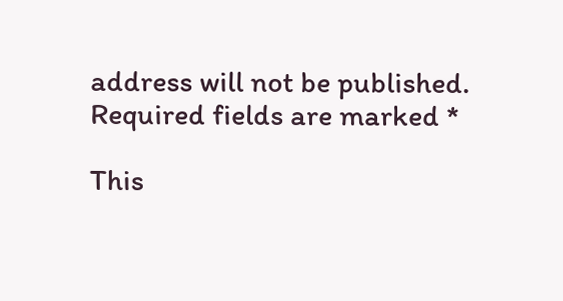address will not be published. Required fields are marked *

This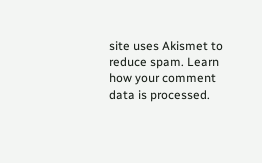site uses Akismet to reduce spam. Learn how your comment data is processed.